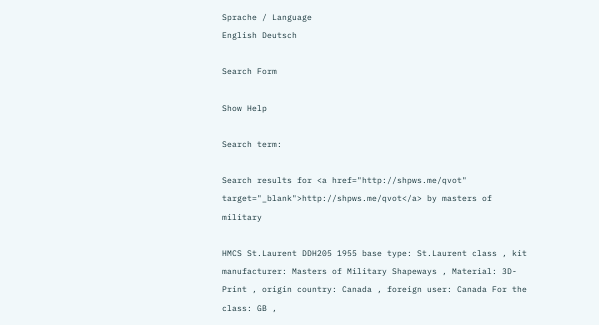Sprache / Language
English Deutsch

Search Form

Show Help

Search term:

Search results for <a href="http://shpws.me/qvot" target="_blank">http://shpws.me/qvot</a> by masters of military

HMCS St.Laurent DDH205 1955 base type: St.Laurent class , kit manufacturer: Masters of Military Shapeways , Material: 3D-Print , origin country: Canada , foreign user: Canada For the class: GB ,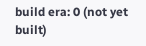build era: 0 (not yet built)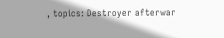, topics: Destroyer afterwar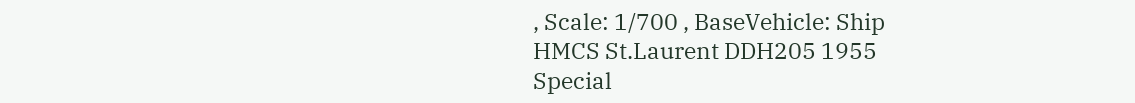, Scale: 1/700 , BaseVehicle: Ship
HMCS St.Laurent DDH205 1955
Special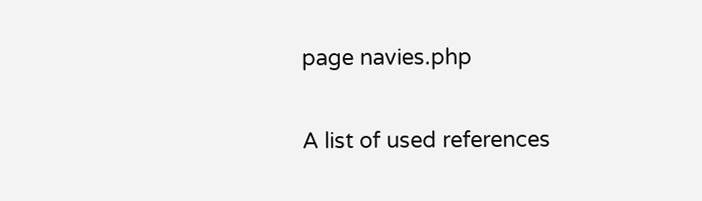page navies.php

A list of used references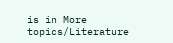is in More topics/Literature